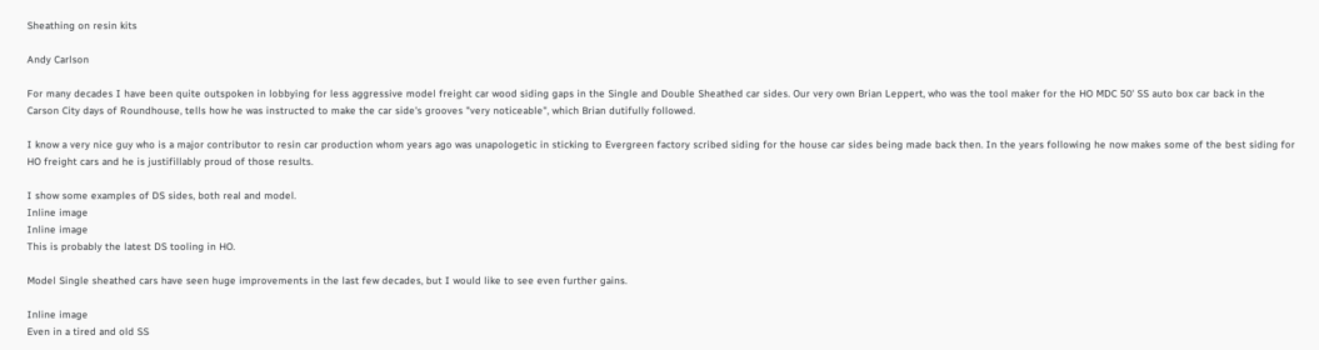Sheathing on resin kits

Andy Carlson

For many decades I have been quite outspoken in lobbying for less aggressive model freight car wood siding gaps in the Single and Double Sheathed car sides. Our very own Brian Leppert, who was the tool maker for the HO MDC 50' SS auto box car back in the Carson City days of Roundhouse, tells how he was instructed to make the car side's grooves "very noticeable", which Brian dutifully followed.

I know a very nice guy who is a major contributor to resin car production whom years ago was unapologetic in sticking to Evergreen factory scribed siding for the house car sides being made back then. In the years following he now makes some of the best siding for HO freight cars and he is justifillably proud of those results.

I show some examples of DS sides, both real and model.
Inline image
Inline image
This is probably the latest DS tooling in HO.

Model Single sheathed cars have seen huge improvements in the last few decades, but I would like to see even further gains.

Inline image
Even in a tired and old SS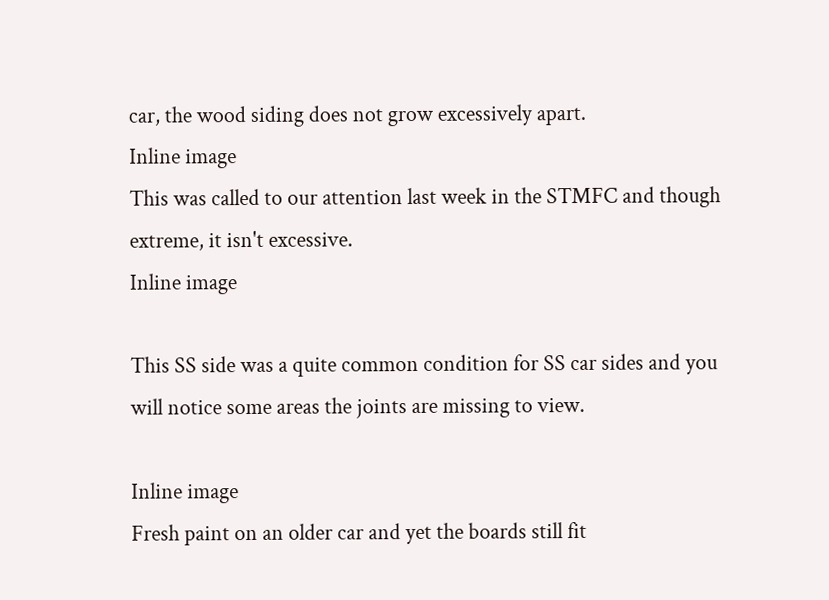car, the wood siding does not grow excessively apart.
Inline image
This was called to our attention last week in the STMFC and though extreme, it isn't excessive.
Inline image

This SS side was a quite common condition for SS car sides and you will notice some areas the joints are missing to view.

Inline image
Fresh paint on an older car and yet the boards still fit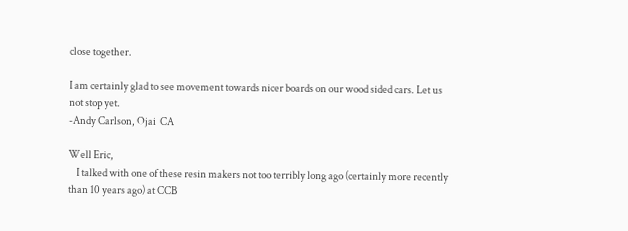close together.

I am certainly glad to see movement towards nicer boards on our wood sided cars. Let us not stop yet.
-Andy Carlson, Ojai  CA

Well Eric,
    I talked with one of these resin makers not too terribly long ago (certainly more recently than 10 years ago) at CCB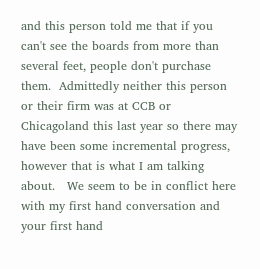and this person told me that if you can't see the boards from more than several feet, people don't purchase them.  Admittedly neither this person or their firm was at CCB or Chicagoland this last year so there may have been some incremental progress, however that is what I am talking about.   We seem to be in conflict here with my first hand conversation and your first hand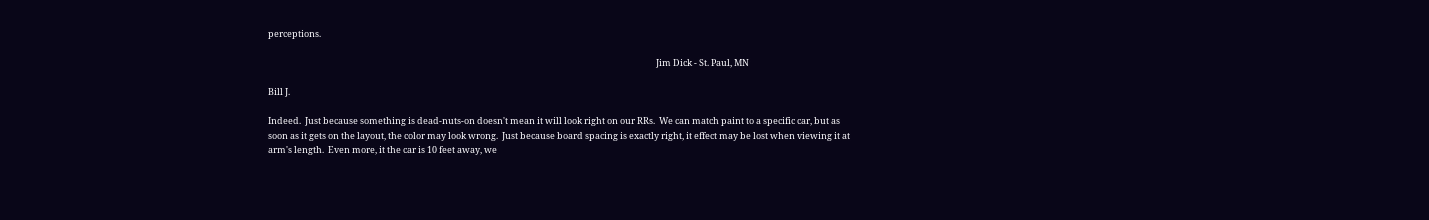perceptions.

                                                                                                                                                                                                  Jim Dick - St. Paul, MN

Bill J.

Indeed.  Just because something is dead-nuts-on doesn't mean it will look right on our RRs.  We can match paint to a specific car, but as soon as it gets on the layout, the color may look wrong.  Just because board spacing is exactly right, it effect may be lost when viewing it at arm's length.  Even more, it the car is 10 feet away, we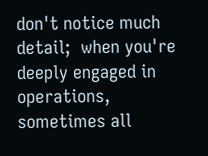don't notice much detail;  when you're deeply engaged in operations, sometimes all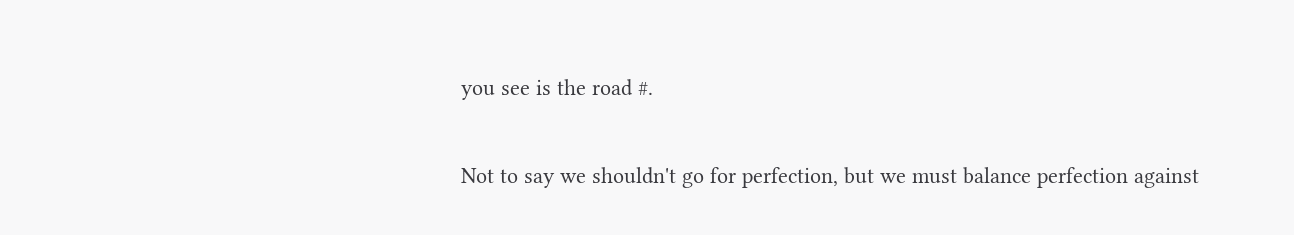you see is the road #.

Not to say we shouldn't go for perfection, but we must balance perfection against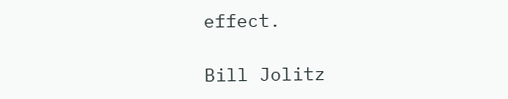effect.

Bill Jolitz